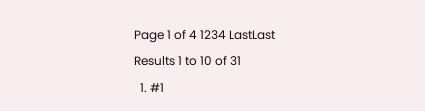Page 1 of 4 1234 LastLast
Results 1 to 10 of 31
  1. #1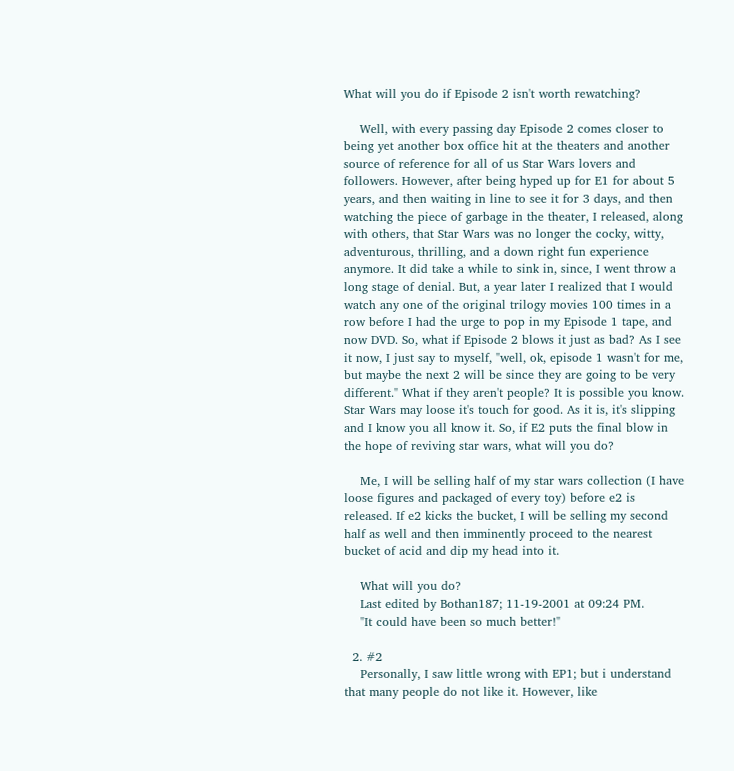What will you do if Episode 2 isn't worth rewatching?

    Well, with every passing day Episode 2 comes closer to being yet another box office hit at the theaters and another source of reference for all of us Star Wars lovers and followers. However, after being hyped up for E1 for about 5 years, and then waiting in line to see it for 3 days, and then watching the piece of garbage in the theater, I released, along with others, that Star Wars was no longer the cocky, witty, adventurous, thrilling, and a down right fun experience anymore. It did take a while to sink in, since, I went throw a long stage of denial. But, a year later I realized that I would watch any one of the original trilogy movies 100 times in a row before I had the urge to pop in my Episode 1 tape, and now DVD. So, what if Episode 2 blows it just as bad? As I see it now, I just say to myself, "well, ok, episode 1 wasn't for me, but maybe the next 2 will be since they are going to be very different." What if they aren't people? It is possible you know. Star Wars may loose it's touch for good. As it is, it's slipping and I know you all know it. So, if E2 puts the final blow in the hope of reviving star wars, what will you do?

    Me, I will be selling half of my star wars collection (I have loose figures and packaged of every toy) before e2 is released. If e2 kicks the bucket, I will be selling my second half as well and then imminently proceed to the nearest bucket of acid and dip my head into it.

    What will you do?
    Last edited by Bothan187; 11-19-2001 at 09:24 PM.
    "It could have been so much better!"

  2. #2
    Personally, I saw little wrong with EP1; but i understand that many people do not like it. However, like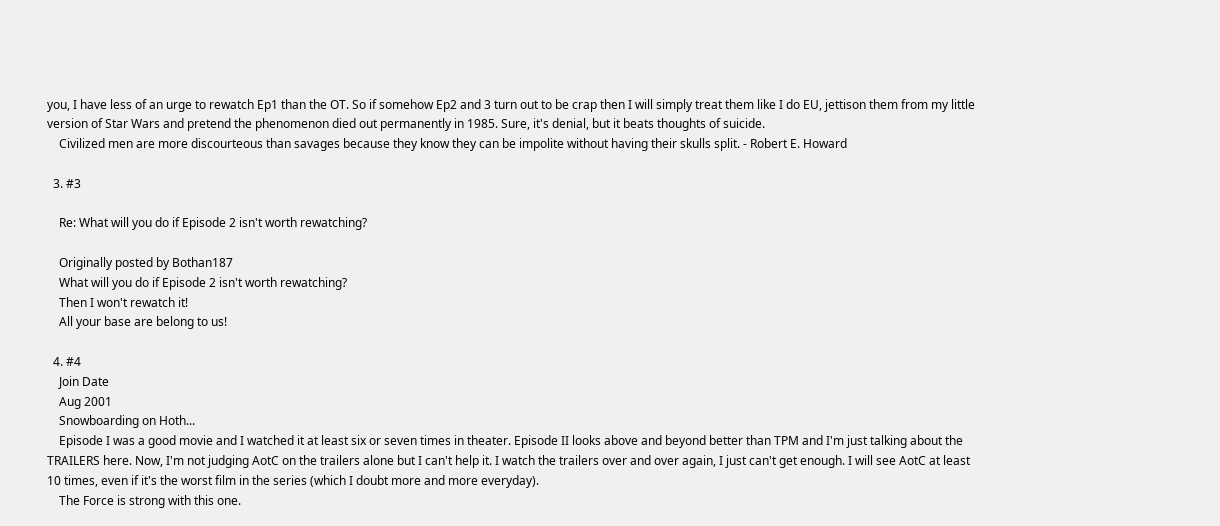you, I have less of an urge to rewatch Ep1 than the OT. So if somehow Ep2 and 3 turn out to be crap then I will simply treat them like I do EU, jettison them from my little version of Star Wars and pretend the phenomenon died out permanently in 1985. Sure, it's denial, but it beats thoughts of suicide.
    Civilized men are more discourteous than savages because they know they can be impolite without having their skulls split. - Robert E. Howard

  3. #3

    Re: What will you do if Episode 2 isn't worth rewatching?

    Originally posted by Bothan187
    What will you do if Episode 2 isn't worth rewatching?
    Then I won't rewatch it!
    All your base are belong to us!

  4. #4
    Join Date
    Aug 2001
    Snowboarding on Hoth...
    Episode I was a good movie and I watched it at least six or seven times in theater. Episode II looks above and beyond better than TPM and I'm just talking about the TRAILERS here. Now, I'm not judging AotC on the trailers alone but I can't help it. I watch the trailers over and over again, I just can't get enough. I will see AotC at least 10 times, even if it's the worst film in the series (which I doubt more and more everyday).
    The Force is strong with this one.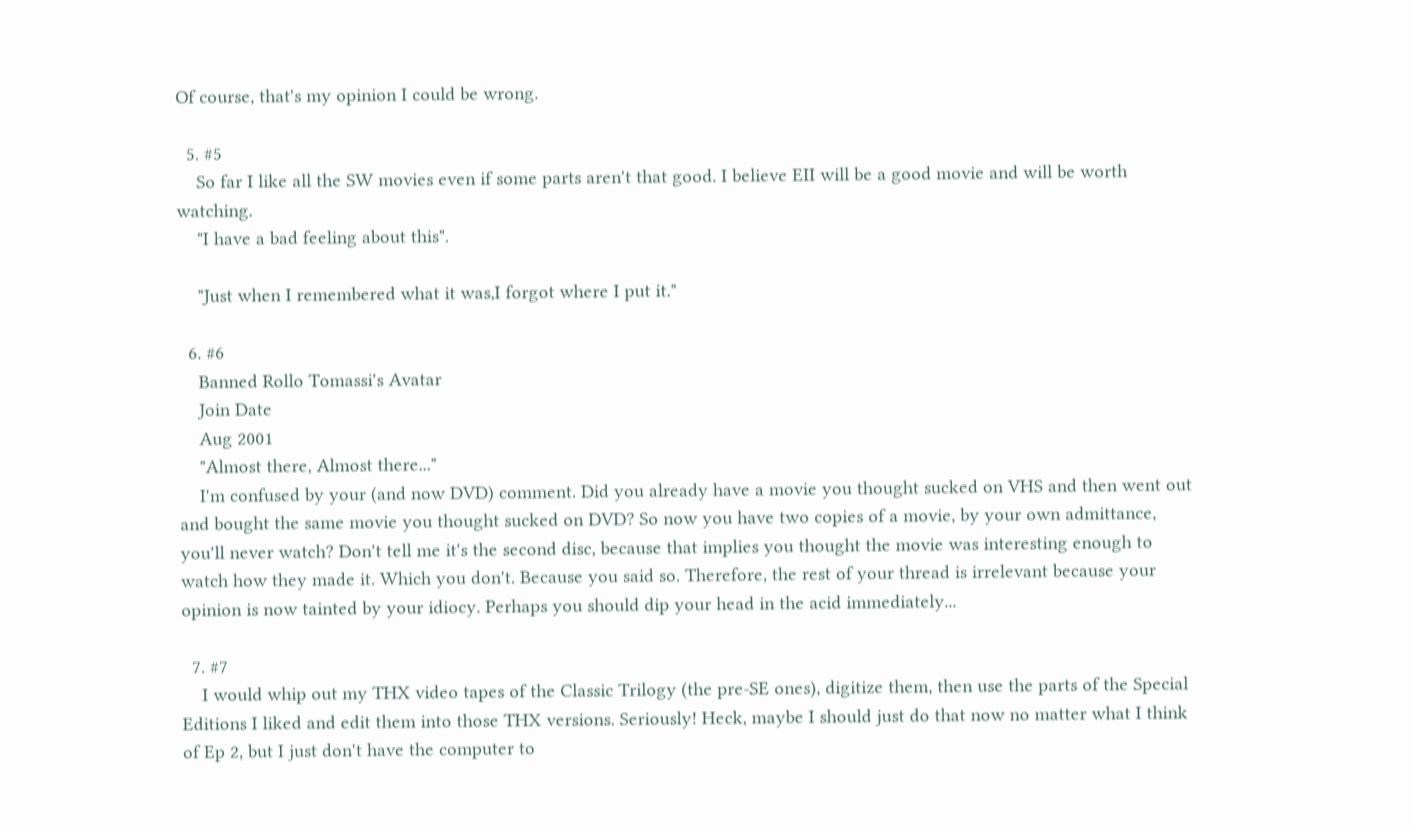Of course, that's my opinion I could be wrong.

  5. #5
    So far I like all the SW movies even if some parts aren't that good. I believe EII will be a good movie and will be worth watching.
    "I have a bad feeling about this".

    "Just when I remembered what it was,I forgot where I put it."

  6. #6
    Banned Rollo Tomassi's Avatar
    Join Date
    Aug 2001
    "Almost there, Almost there..."
    I'm confused by your (and now DVD) comment. Did you already have a movie you thought sucked on VHS and then went out and bought the same movie you thought sucked on DVD? So now you have two copies of a movie, by your own admittance, you'll never watch? Don't tell me it's the second disc, because that implies you thought the movie was interesting enough to watch how they made it. Which you don't. Because you said so. Therefore, the rest of your thread is irrelevant because your opinion is now tainted by your idiocy. Perhaps you should dip your head in the acid immediately...

  7. #7
    I would whip out my THX video tapes of the Classic Trilogy (the pre-SE ones), digitize them, then use the parts of the Special Editions I liked and edit them into those THX versions. Seriously! Heck, maybe I should just do that now no matter what I think of Ep 2, but I just don't have the computer to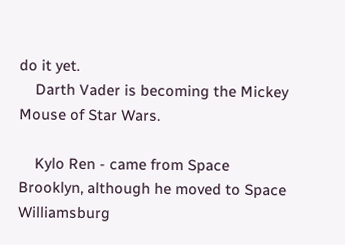do it yet.
    Darth Vader is becoming the Mickey Mouse of Star Wars.

    Kylo Ren - came from Space Brooklyn, although he moved to Space Williamsburg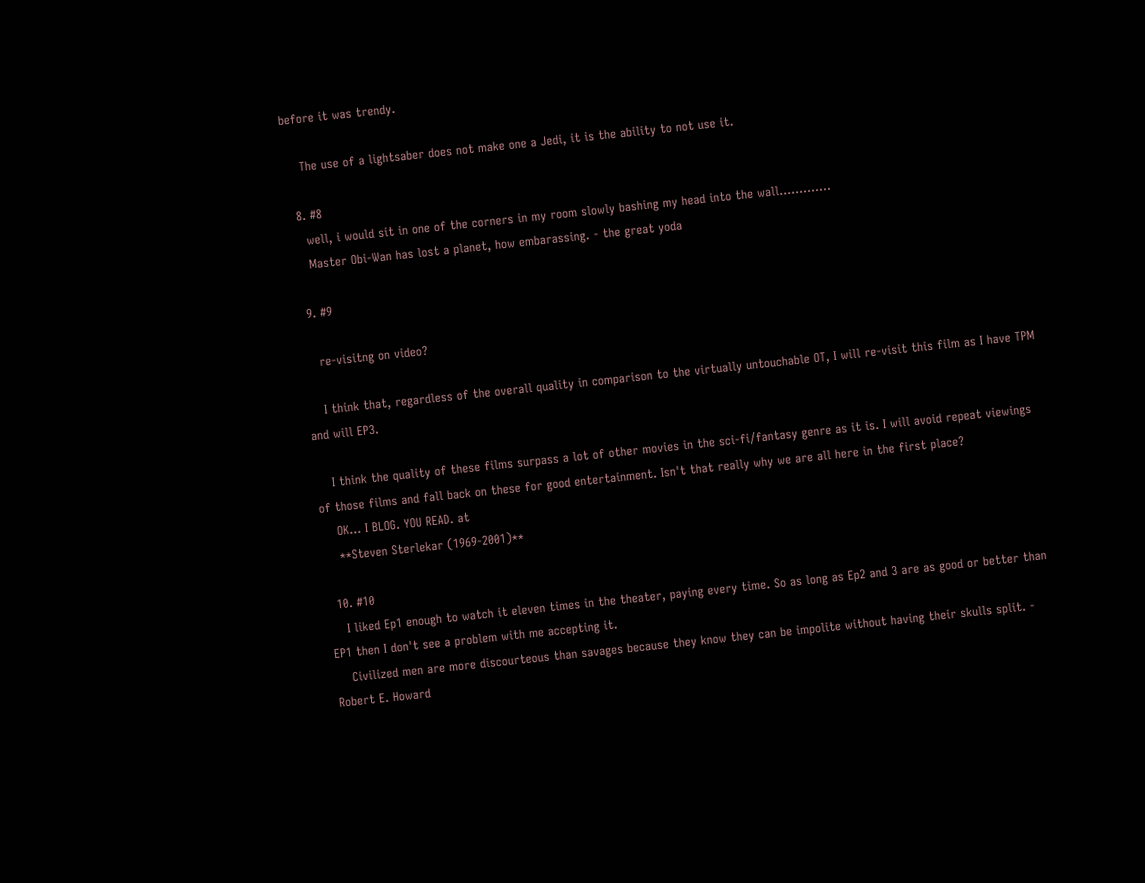before it was trendy.

    The use of a lightsaber does not make one a Jedi, it is the ability to not use it.

  8. #8
    well, i would sit in one of the corners in my room slowly bashing my head into the wall.............
    Master Obi-Wan has lost a planet, how embarassing. - the great yoda

  9. #9

    re-visitng on video?

    I think that, regardless of the overall quality in comparison to the virtually untouchable OT, I will re-visit this film as I have TPM and will EP3.

    I think the quality of these films surpass a lot of other movies in the sci-fi/fantasy genre as it is. I will avoid repeat viewings of those films and fall back on these for good entertainment. Isn't that really why we are all here in the first place?
    OK... I BLOG. YOU READ. at
    **Steven Sterlekar (1969-2001)**

  10. #10
    I liked Ep1 enough to watch it eleven times in the theater, paying every time. So as long as Ep2 and 3 are as good or better than EP1 then I don't see a problem with me accepting it.
    Civilized men are more discourteous than savages because they know they can be impolite without having their skulls split. - Robert E. Howard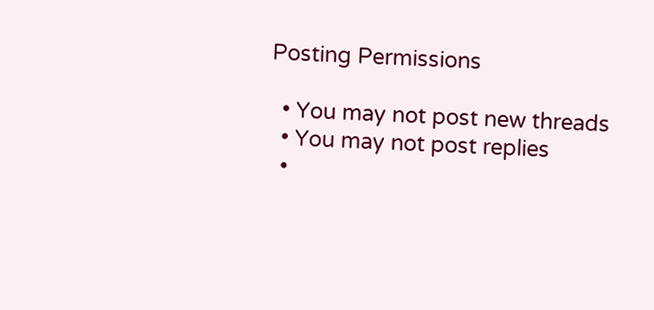Posting Permissions

  • You may not post new threads
  • You may not post replies
  •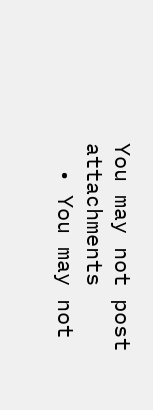You may not post attachments
  • You may not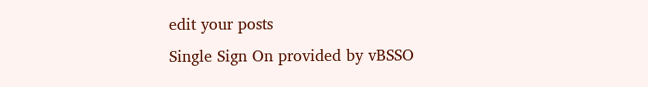edit your posts
Single Sign On provided by vBSSO